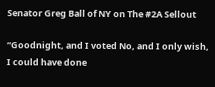Senator Greg Ball of NY on The #2A Sellout

“Goodnight, and I voted No, and I only wish, I could have done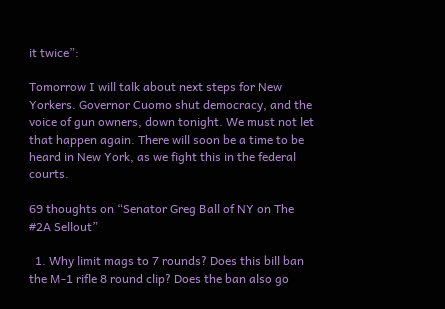it twice”:

Tomorrow I will talk about next steps for New Yorkers. Governor Cuomo shut democracy, and the voice of gun owners, down tonight. We must not let that happen again. There will soon be a time to be heard in New York, as we fight this in the federal courts.

69 thoughts on “Senator Greg Ball of NY on The #2A Sellout”

  1. Why limit mags to 7 rounds? Does this bill ban the M-1 rifle 8 round clip? Does the ban also go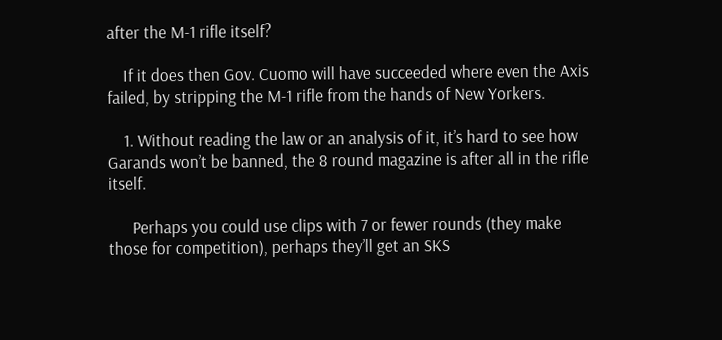after the M-1 rifle itself?

    If it does then Gov. Cuomo will have succeeded where even the Axis failed, by stripping the M-1 rifle from the hands of New Yorkers.

    1. Without reading the law or an analysis of it, it’s hard to see how Garands won’t be banned, the 8 round magazine is after all in the rifle itself.

      Perhaps you could use clips with 7 or fewer rounds (they make those for competition), perhaps they’ll get an SKS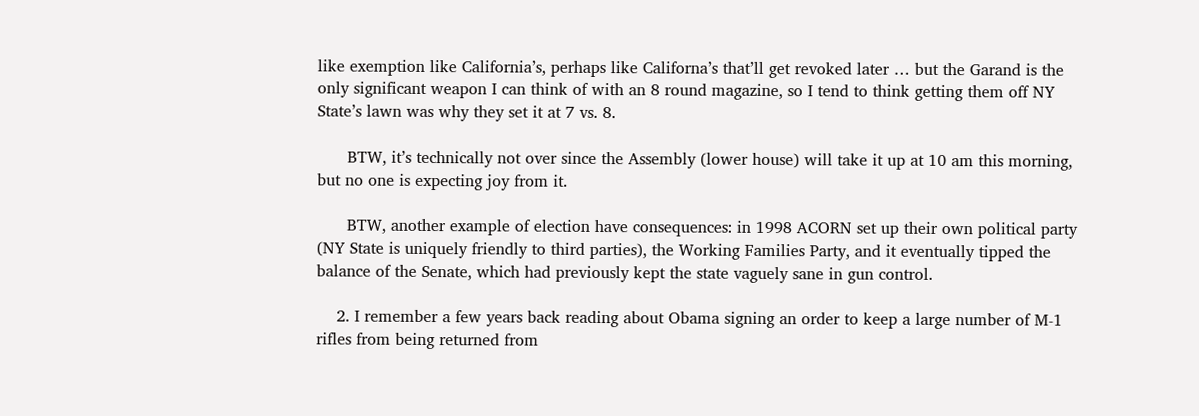like exemption like California’s, perhaps like Californa’s that’ll get revoked later … but the Garand is the only significant weapon I can think of with an 8 round magazine, so I tend to think getting them off NY State’s lawn was why they set it at 7 vs. 8.

      BTW, it’s technically not over since the Assembly (lower house) will take it up at 10 am this morning, but no one is expecting joy from it.

      BTW, another example of election have consequences: in 1998 ACORN set up their own political party (NY State is uniquely friendly to third parties), the Working Families Party, and it eventually tipped the balance of the Senate, which had previously kept the state vaguely sane in gun control.

    2. I remember a few years back reading about Obama signing an order to keep a large number of M-1 rifles from being returned from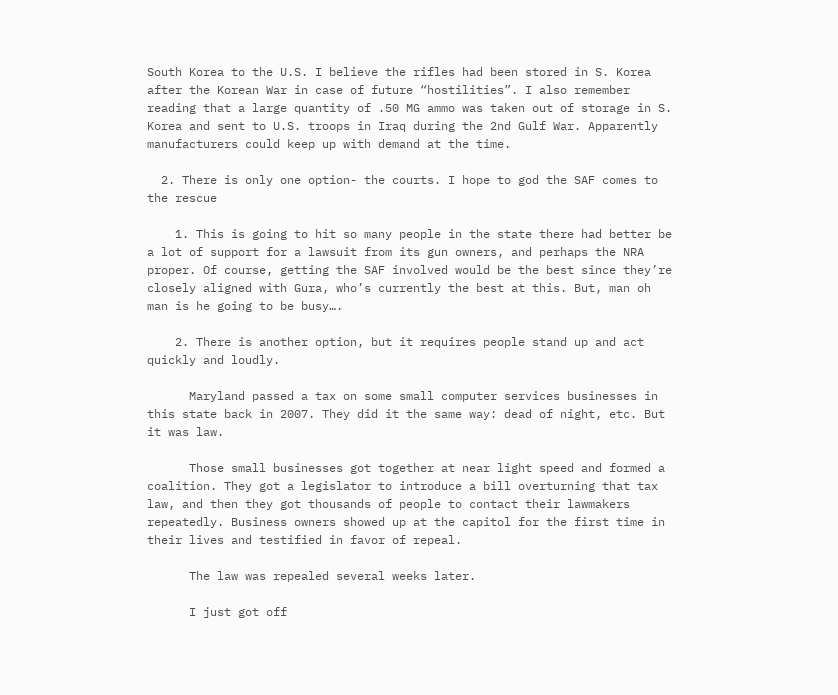South Korea to the U.S. I believe the rifles had been stored in S. Korea after the Korean War in case of future “hostilities”. I also remember reading that a large quantity of .50 MG ammo was taken out of storage in S. Korea and sent to U.S. troops in Iraq during the 2nd Gulf War. Apparently manufacturers could keep up with demand at the time.

  2. There is only one option- the courts. I hope to god the SAF comes to the rescue

    1. This is going to hit so many people in the state there had better be a lot of support for a lawsuit from its gun owners, and perhaps the NRA proper. Of course, getting the SAF involved would be the best since they’re closely aligned with Gura, who’s currently the best at this. But, man oh man is he going to be busy….

    2. There is another option, but it requires people stand up and act quickly and loudly.

      Maryland passed a tax on some small computer services businesses in this state back in 2007. They did it the same way: dead of night, etc. But it was law.

      Those small businesses got together at near light speed and formed a coalition. They got a legislator to introduce a bill overturning that tax law, and then they got thousands of people to contact their lawmakers repeatedly. Business owners showed up at the capitol for the first time in their lives and testified in favor of repeal.

      The law was repealed several weeks later.

      I just got off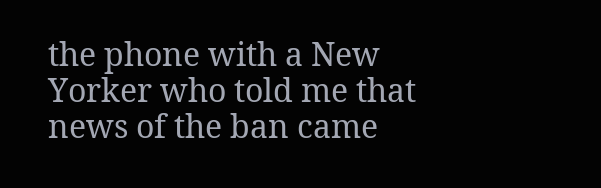the phone with a New Yorker who told me that news of the ban came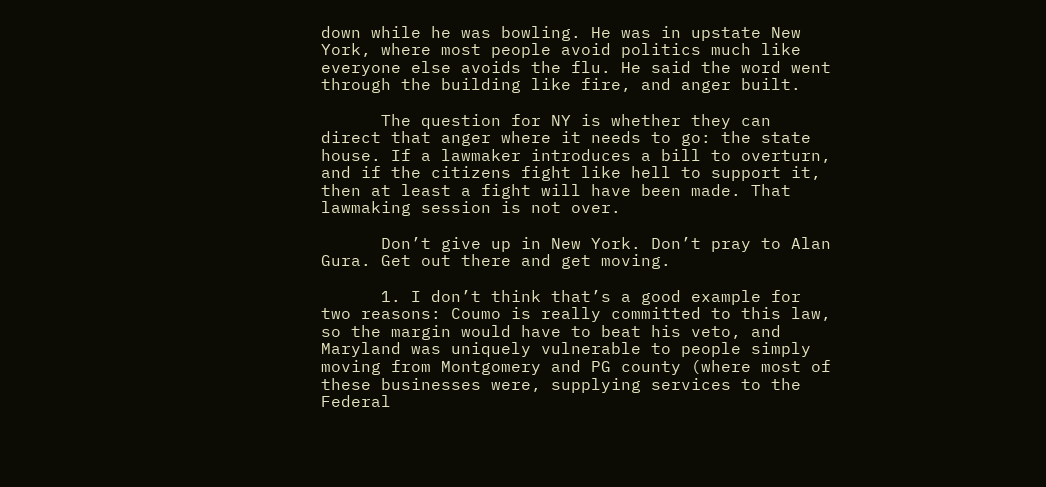down while he was bowling. He was in upstate New York, where most people avoid politics much like everyone else avoids the flu. He said the word went through the building like fire, and anger built.

      The question for NY is whether they can direct that anger where it needs to go: the state house. If a lawmaker introduces a bill to overturn, and if the citizens fight like hell to support it, then at least a fight will have been made. That lawmaking session is not over.

      Don’t give up in New York. Don’t pray to Alan Gura. Get out there and get moving.

      1. I don’t think that’s a good example for two reasons: Coumo is really committed to this law, so the margin would have to beat his veto, and Maryland was uniquely vulnerable to people simply moving from Montgomery and PG county (where most of these businesses were, supplying services to the Federal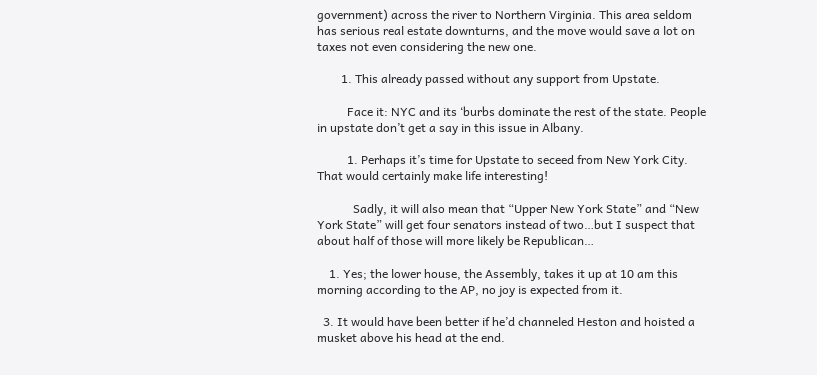government) across the river to Northern Virginia. This area seldom has serious real estate downturns, and the move would save a lot on taxes not even considering the new one.

        1. This already passed without any support from Upstate.

          Face it: NYC and its ‘burbs dominate the rest of the state. People in upstate don’t get a say in this issue in Albany.

          1. Perhaps it’s time for Upstate to seceed from New York City. That would certainly make life interesting!

            Sadly, it will also mean that “Upper New York State” and “New York State” will get four senators instead of two…but I suspect that about half of those will more likely be Republican…

    1. Yes; the lower house, the Assembly, takes it up at 10 am this morning according to the AP, no joy is expected from it.

  3. It would have been better if he’d channeled Heston and hoisted a musket above his head at the end.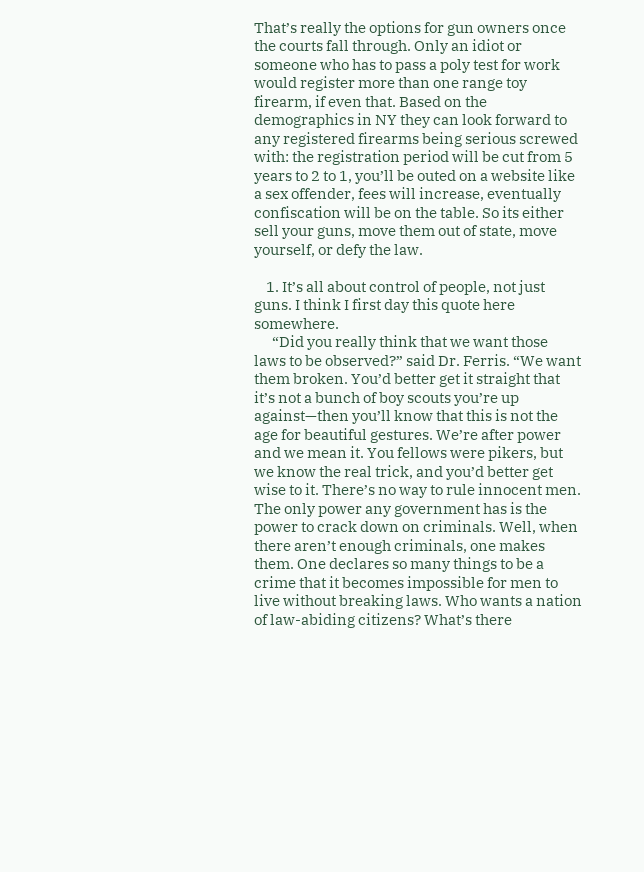That’s really the options for gun owners once the courts fall through. Only an idiot or someone who has to pass a poly test for work would register more than one range toy firearm, if even that. Based on the demographics in NY they can look forward to any registered firearms being serious screwed with: the registration period will be cut from 5 years to 2 to 1, you’ll be outed on a website like a sex offender, fees will increase, eventually confiscation will be on the table. So its either sell your guns, move them out of state, move yourself, or defy the law.

    1. It’s all about control of people, not just guns. I think I first day this quote here somewhere.
      “Did you really think that we want those laws to be observed?” said Dr. Ferris. “We want them broken. You’d better get it straight that it’s not a bunch of boy scouts you’re up against—then you’ll know that this is not the age for beautiful gestures. We’re after power and we mean it. You fellows were pikers, but we know the real trick, and you’d better get wise to it. There’s no way to rule innocent men. The only power any government has is the power to crack down on criminals. Well, when there aren’t enough criminals, one makes them. One declares so many things to be a crime that it becomes impossible for men to live without breaking laws. Who wants a nation of law-abiding citizens? What’s there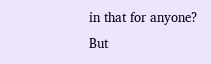in that for anyone? But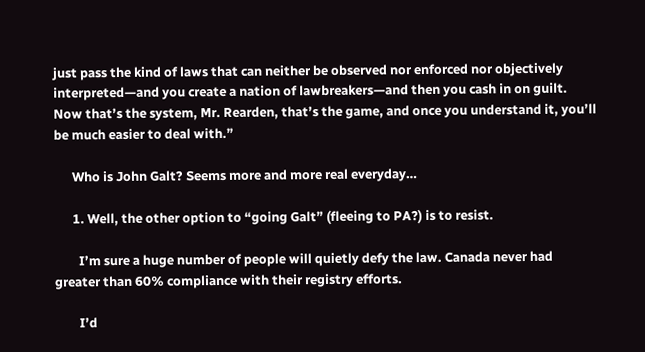just pass the kind of laws that can neither be observed nor enforced nor objectively interpreted—and you create a nation of lawbreakers—and then you cash in on guilt. Now that’s the system, Mr. Rearden, that’s the game, and once you understand it, you’ll be much easier to deal with.”

      Who is John Galt? Seems more and more real everyday…

      1. Well, the other option to “going Galt” (fleeing to PA?) is to resist.

        I’m sure a huge number of people will quietly defy the law. Canada never had greater than 60% compliance with their registry efforts.

        I’d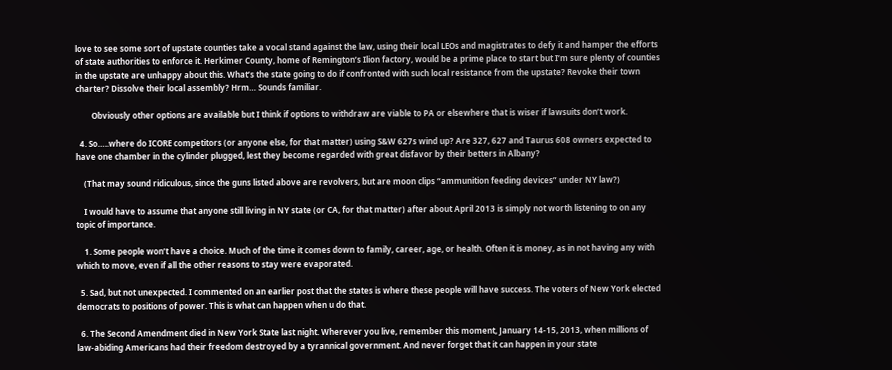love to see some sort of upstate counties take a vocal stand against the law, using their local LEOs and magistrates to defy it and hamper the efforts of state authorities to enforce it. Herkimer County, home of Remington’s Ilion factory, would be a prime place to start but I’m sure plenty of counties in the upstate are unhappy about this. What’s the state going to do if confronted with such local resistance from the upstate? Revoke their town charter? Dissolve their local assembly? Hrm… Sounds familiar.

        Obviously other options are available but I think if options to withdraw are viable to PA or elsewhere that is wiser if lawsuits don’t work.

  4. So…..where do ICORE competitors (or anyone else, for that matter) using S&W 627s wind up? Are 327, 627 and Taurus 608 owners expected to have one chamber in the cylinder plugged, lest they become regarded with great disfavor by their betters in Albany?

    (That may sound ridiculous, since the guns listed above are revolvers, but are moon clips “ammunition feeding devices” under NY law?)

    I would have to assume that anyone still living in NY state (or CA, for that matter) after about April 2013 is simply not worth listening to on any topic of importance.

    1. Some people won’t have a choice. Much of the time it comes down to family, career, age, or health. Often it is money, as in not having any with which to move, even if all the other reasons to stay were evaporated.

  5. Sad, but not unexpected. I commented on an earlier post that the states is where these people will have success. The voters of New York elected democrats to positions of power. This is what can happen when u do that.

  6. The Second Amendment died in New York State last night. Wherever you live, remember this moment, January 14-15, 2013, when millions of law-abiding Americans had their freedom destroyed by a tyrannical government. And never forget that it can happen in your state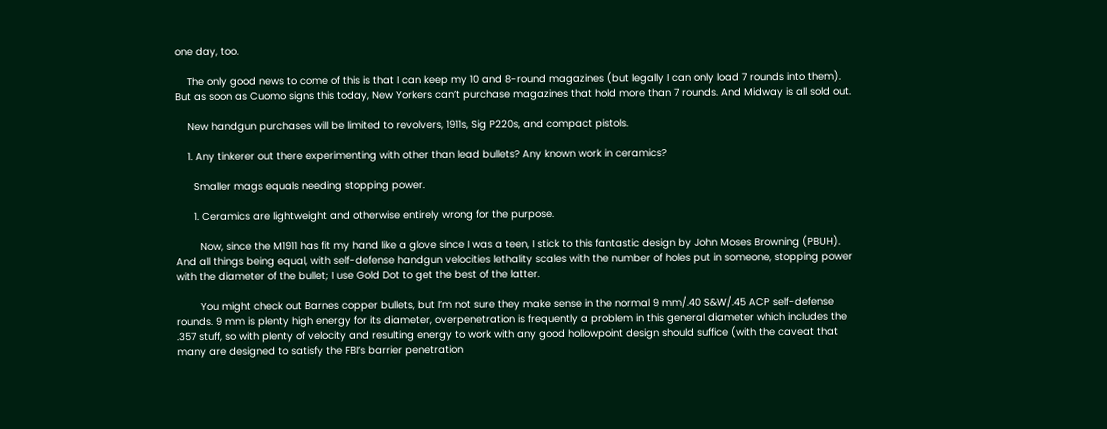one day, too.

    The only good news to come of this is that I can keep my 10 and 8-round magazines (but legally I can only load 7 rounds into them). But as soon as Cuomo signs this today, New Yorkers can’t purchase magazines that hold more than 7 rounds. And Midway is all sold out.

    New handgun purchases will be limited to revolvers, 1911s, Sig P220s, and compact pistols.

    1. Any tinkerer out there experimenting with other than lead bullets? Any known work in ceramics?

      Smaller mags equals needing stopping power.

      1. Ceramics are lightweight and otherwise entirely wrong for the purpose.

        Now, since the M1911 has fit my hand like a glove since I was a teen, I stick to this fantastic design by John Moses Browning (PBUH). And all things being equal, with self-defense handgun velocities lethality scales with the number of holes put in someone, stopping power with the diameter of the bullet; I use Gold Dot to get the best of the latter.

        You might check out Barnes copper bullets, but I’m not sure they make sense in the normal 9 mm/.40 S&W/.45 ACP self-defense rounds. 9 mm is plenty high energy for its diameter, overpenetration is frequently a problem in this general diameter which includes the .357 stuff, so with plenty of velocity and resulting energy to work with any good hollowpoint design should suffice (with the caveat that many are designed to satisfy the FBI’s barrier penetration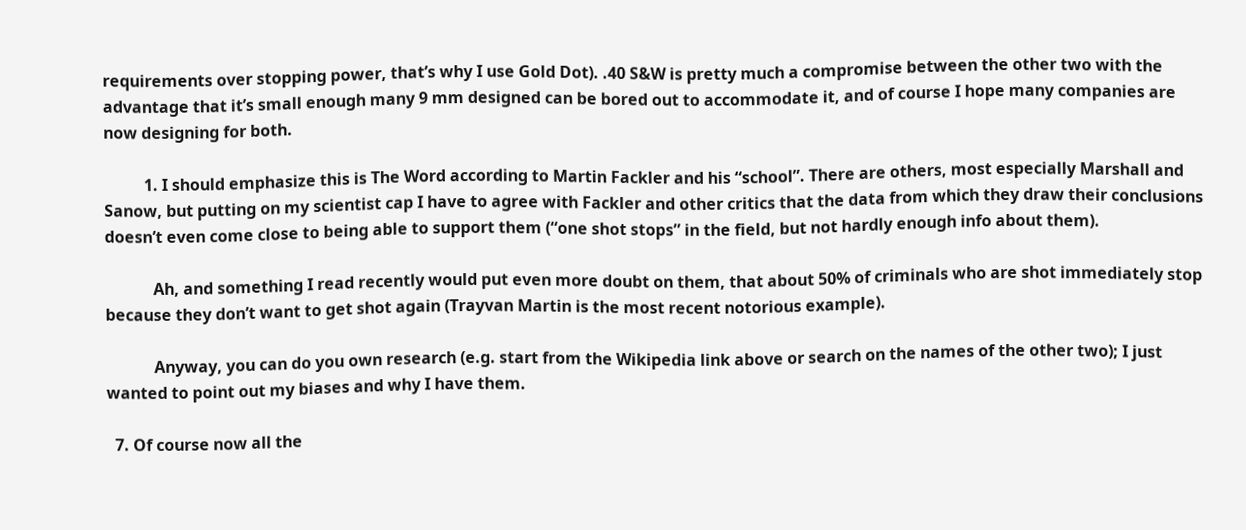requirements over stopping power, that’s why I use Gold Dot). .40 S&W is pretty much a compromise between the other two with the advantage that it’s small enough many 9 mm designed can be bored out to accommodate it, and of course I hope many companies are now designing for both.

          1. I should emphasize this is The Word according to Martin Fackler and his “school”. There are others, most especially Marshall and Sanow, but putting on my scientist cap I have to agree with Fackler and other critics that the data from which they draw their conclusions doesn’t even come close to being able to support them (“one shot stops” in the field, but not hardly enough info about them).

            Ah, and something I read recently would put even more doubt on them, that about 50% of criminals who are shot immediately stop because they don’t want to get shot again (Trayvan Martin is the most recent notorious example).

            Anyway, you can do you own research (e.g. start from the Wikipedia link above or search on the names of the other two); I just wanted to point out my biases and why I have them.

  7. Of course now all the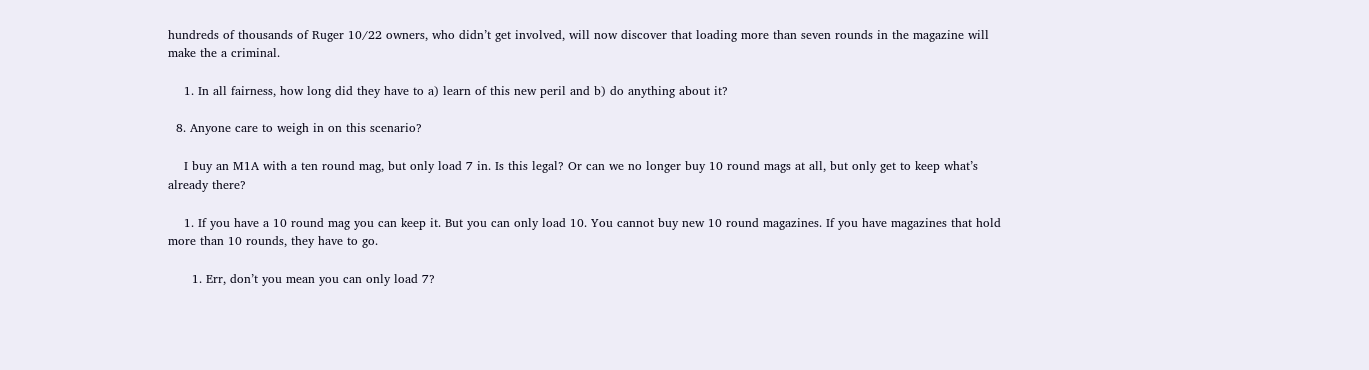hundreds of thousands of Ruger 10/22 owners, who didn’t get involved, will now discover that loading more than seven rounds in the magazine will make the a criminal.

    1. In all fairness, how long did they have to a) learn of this new peril and b) do anything about it?

  8. Anyone care to weigh in on this scenario?

    I buy an M1A with a ten round mag, but only load 7 in. Is this legal? Or can we no longer buy 10 round mags at all, but only get to keep what’s already there?

    1. If you have a 10 round mag you can keep it. But you can only load 10. You cannot buy new 10 round magazines. If you have magazines that hold more than 10 rounds, they have to go.

      1. Err, don’t you mean you can only load 7?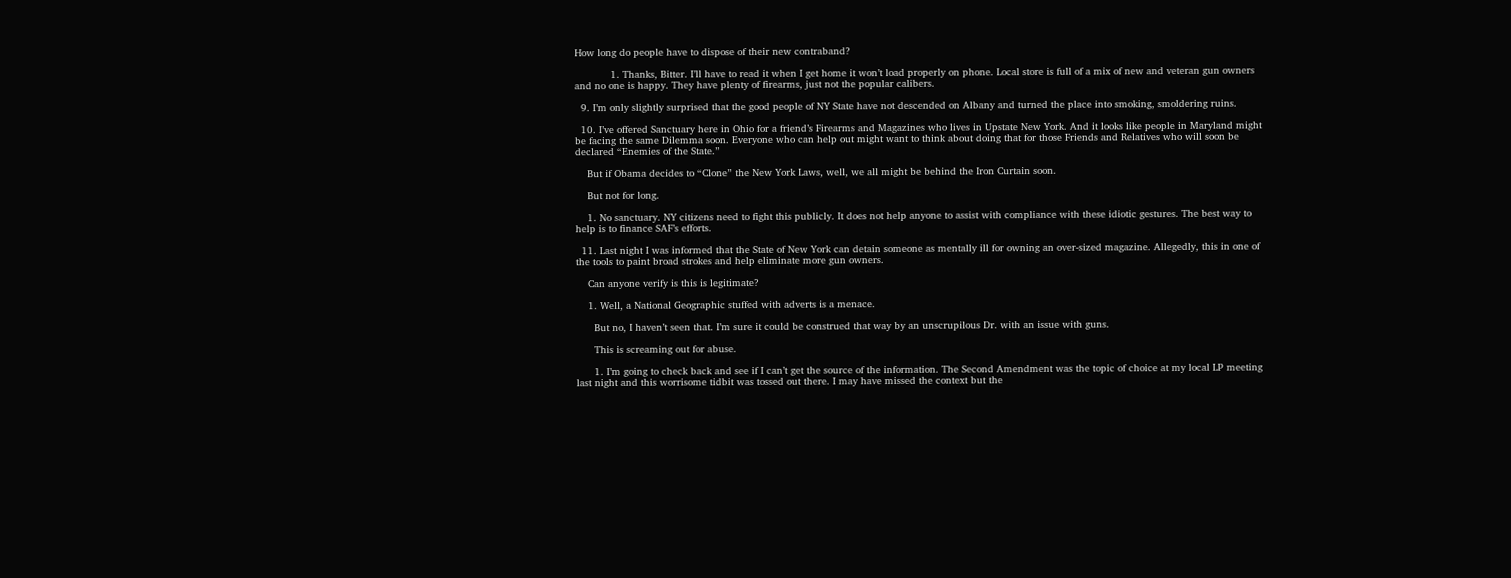How long do people have to dispose of their new contraband?

            1. Thanks, Bitter. I’ll have to read it when I get home it won’t load properly on phone. Local store is full of a mix of new and veteran gun owners and no one is happy. They have plenty of firearms, just not the popular calibers.

  9. I’m only slightly surprised that the good people of NY State have not descended on Albany and turned the place into smoking, smoldering ruins.

  10. I’ve offered Sanctuary here in Ohio for a friend’s Firearms and Magazines who lives in Upstate New York. And it looks like people in Maryland might be facing the same Dilemma soon. Everyone who can help out might want to think about doing that for those Friends and Relatives who will soon be declared “Enemies of the State.”

    But if Obama decides to “Clone” the New York Laws, well, we all might be behind the Iron Curtain soon.

    But not for long.

    1. No sanctuary. NY citizens need to fight this publicly. It does not help anyone to assist with compliance with these idiotic gestures. The best way to help is to finance SAF’s efforts.

  11. Last night I was informed that the State of New York can detain someone as mentally ill for owning an over-sized magazine. Allegedly, this in one of the tools to paint broad strokes and help eliminate more gun owners.

    Can anyone verify is this is legitimate?

    1. Well, a National Geographic stuffed with adverts is a menace.

      But no, I haven’t seen that. I’m sure it could be construed that way by an unscrupilous Dr. with an issue with guns.

      This is screaming out for abuse.

      1. I’m going to check back and see if I can’t get the source of the information. The Second Amendment was the topic of choice at my local LP meeting last night and this worrisome tidbit was tossed out there. I may have missed the context but the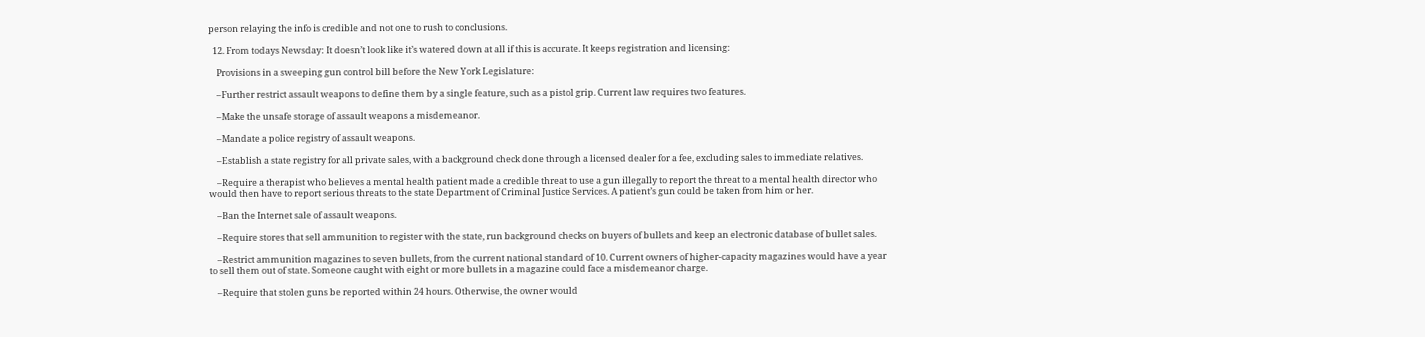person relaying the info is credible and not one to rush to conclusions.

  12. From todays Newsday: It doesn’t look like it’s watered down at all if this is accurate. It keeps registration and licensing:

    Provisions in a sweeping gun control bill before the New York Legislature:

    –Further restrict assault weapons to define them by a single feature, such as a pistol grip. Current law requires two features.

    –Make the unsafe storage of assault weapons a misdemeanor.

    –Mandate a police registry of assault weapons.

    –Establish a state registry for all private sales, with a background check done through a licensed dealer for a fee, excluding sales to immediate relatives.

    –Require a therapist who believes a mental health patient made a credible threat to use a gun illegally to report the threat to a mental health director who would then have to report serious threats to the state Department of Criminal Justice Services. A patient’s gun could be taken from him or her.

    –Ban the Internet sale of assault weapons.

    –Require stores that sell ammunition to register with the state, run background checks on buyers of bullets and keep an electronic database of bullet sales.

    –Restrict ammunition magazines to seven bullets, from the current national standard of 10. Current owners of higher-capacity magazines would have a year to sell them out of state. Someone caught with eight or more bullets in a magazine could face a misdemeanor charge.

    –Require that stolen guns be reported within 24 hours. Otherwise, the owner would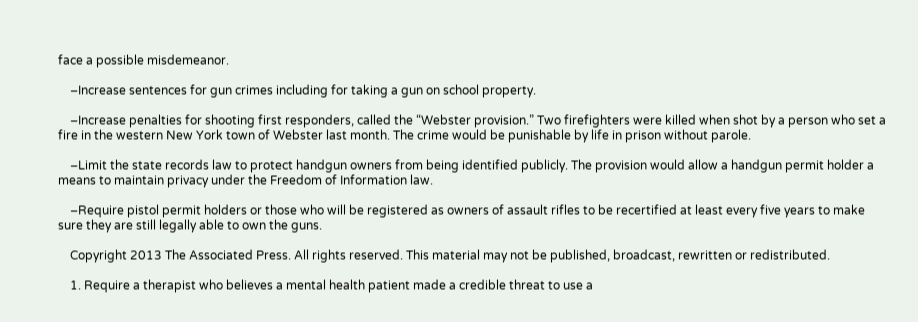face a possible misdemeanor.

    –Increase sentences for gun crimes including for taking a gun on school property.

    –Increase penalties for shooting first responders, called the “Webster provision.” Two firefighters were killed when shot by a person who set a fire in the western New York town of Webster last month. The crime would be punishable by life in prison without parole.

    –Limit the state records law to protect handgun owners from being identified publicly. The provision would allow a handgun permit holder a means to maintain privacy under the Freedom of Information law.

    –Require pistol permit holders or those who will be registered as owners of assault rifles to be recertified at least every five years to make sure they are still legally able to own the guns.

    Copyright 2013 The Associated Press. All rights reserved. This material may not be published, broadcast, rewritten or redistributed.

    1. Require a therapist who believes a mental health patient made a credible threat to use a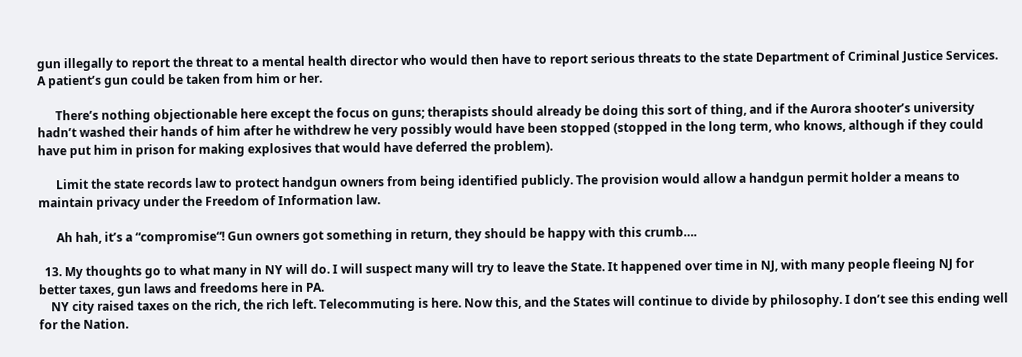gun illegally to report the threat to a mental health director who would then have to report serious threats to the state Department of Criminal Justice Services. A patient’s gun could be taken from him or her.

      There’s nothing objectionable here except the focus on guns; therapists should already be doing this sort of thing, and if the Aurora shooter’s university hadn’t washed their hands of him after he withdrew he very possibly would have been stopped (stopped in the long term, who knows, although if they could have put him in prison for making explosives that would have deferred the problem).

      Limit the state records law to protect handgun owners from being identified publicly. The provision would allow a handgun permit holder a means to maintain privacy under the Freedom of Information law.

      Ah hah, it’s a “compromise“! Gun owners got something in return, they should be happy with this crumb….

  13. My thoughts go to what many in NY will do. I will suspect many will try to leave the State. It happened over time in NJ, with many people fleeing NJ for better taxes, gun laws and freedoms here in PA.
    NY city raised taxes on the rich, the rich left. Telecommuting is here. Now this, and the States will continue to divide by philosophy. I don’t see this ending well for the Nation.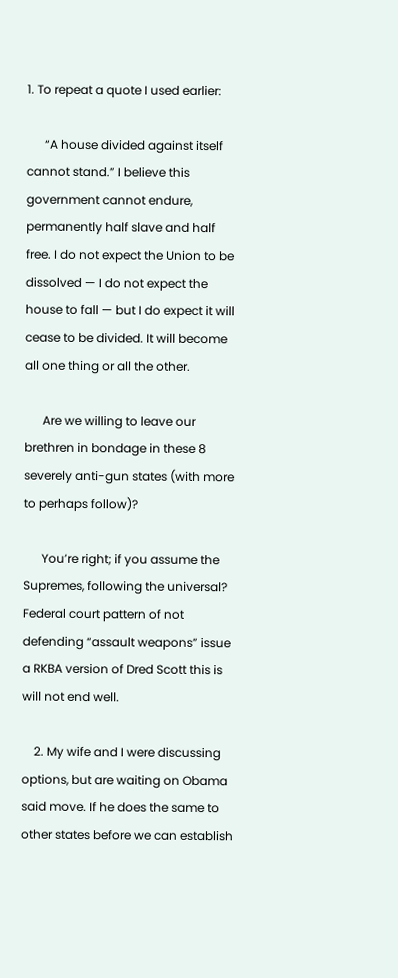1. To repeat a quote I used earlier:

      “A house divided against itself cannot stand.” I believe this government cannot endure, permanently half slave and half free. I do not expect the Union to be dissolved — I do not expect the house to fall — but I do expect it will cease to be divided. It will become all one thing or all the other.

      Are we willing to leave our brethren in bondage in these 8 severely anti-gun states (with more to perhaps follow)?

      You’re right; if you assume the Supremes, following the universal? Federal court pattern of not defending “assault weapons” issue a RKBA version of Dred Scott this is will not end well.

    2. My wife and I were discussing options, but are waiting on Obama said move. If he does the same to other states before we can establish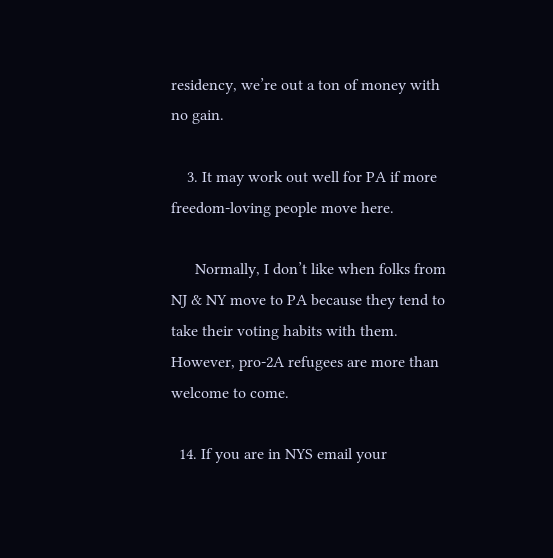residency, we’re out a ton of money with no gain.

    3. It may work out well for PA if more freedom-loving people move here.

      Normally, I don’t like when folks from NJ & NY move to PA because they tend to take their voting habits with them. However, pro-2A refugees are more than welcome to come.

  14. If you are in NYS email your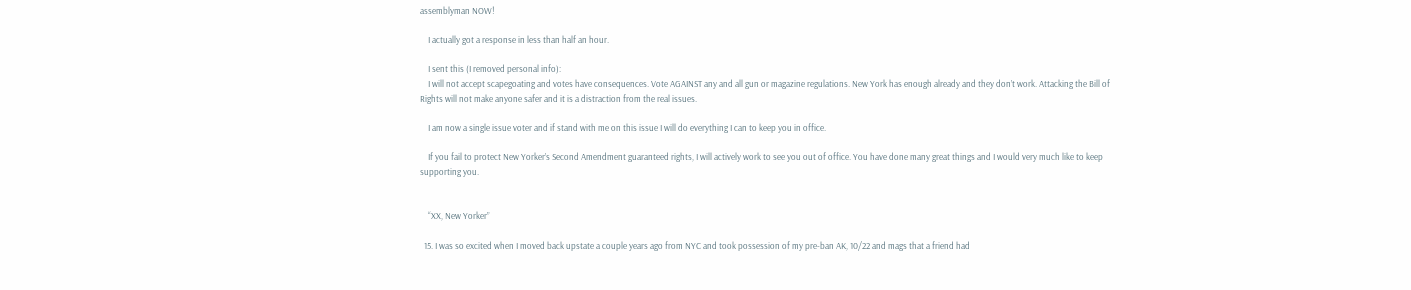assemblyman NOW!

    I actually got a response in less than half an hour.

    I sent this (I removed personal info):
    I will not accept scapegoating and votes have consequences. Vote AGAINST any and all gun or magazine regulations. New York has enough already and they don’t work. Attacking the Bill of Rights will not make anyone safer and it is a distraction from the real issues.

    I am now a single issue voter and if stand with me on this issue I will do everything I can to keep you in office.

    If you fail to protect New Yorker’s Second Amendment guaranteed rights, I will actively work to see you out of office. You have done many great things and I would very much like to keep supporting you.


    “XX, New Yorker”

  15. I was so excited when I moved back upstate a couple years ago from NYC and took possession of my pre-ban AK, 10/22 and mags that a friend had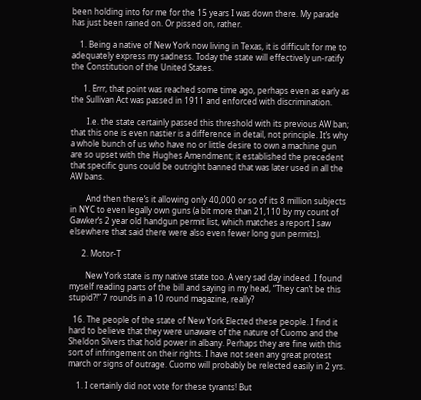been holding into for me for the 15 years I was down there. My parade has just been rained on. Or pissed on, rather.

    1. Being a native of New York now living in Texas, it is difficult for me to adequately express my sadness. Today the state will effectively un-ratify the Constitution of the United States.

      1. Errr, that point was reached some time ago, perhaps even as early as the Sullivan Act was passed in 1911 and enforced with discrimination.

        I.e. the state certainly passed this threshold with its previous AW ban; that this one is even nastier is a difference in detail, not principle. It’s why a whole bunch of us who have no or little desire to own a machine gun are so upset with the Hughes Amendment; it established the precedent that specific guns could be outright banned that was later used in all the AW bans.

        And then there’s it allowing only 40,000 or so of its 8 million subjects in NYC to even legally own guns (a bit more than 21,110 by my count of Gawker’s 2 year old handgun permit list, which matches a report I saw elsewhere that said there were also even fewer long gun permits).

      2. Motor-T

        New York state is my native state too. A very sad day indeed. I found myself reading parts of the bill and saying in my head, “They can’t be this stupid?!” 7 rounds in a 10 round magazine, really?

  16. The people of the state of New York Elected these people. I find it hard to believe that they were unaware of the nature of Cuomo and the Sheldon Silvers that hold power in albany. Perhaps they are fine with this sort of infringement on their rights. I have not seen any great protest march or signs of outrage. Cuomo will probably be relected easily in 2 yrs.

    1. I certainly did not vote for these tyrants! But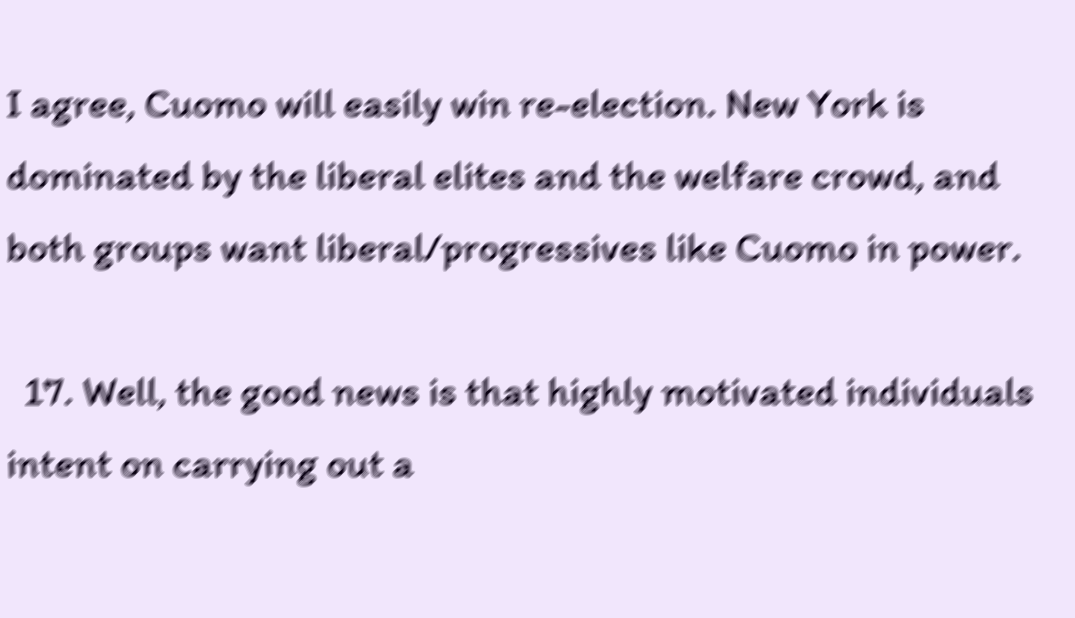I agree, Cuomo will easily win re-election. New York is dominated by the liberal elites and the welfare crowd, and both groups want liberal/progressives like Cuomo in power.

  17. Well, the good news is that highly motivated individuals intent on carrying out a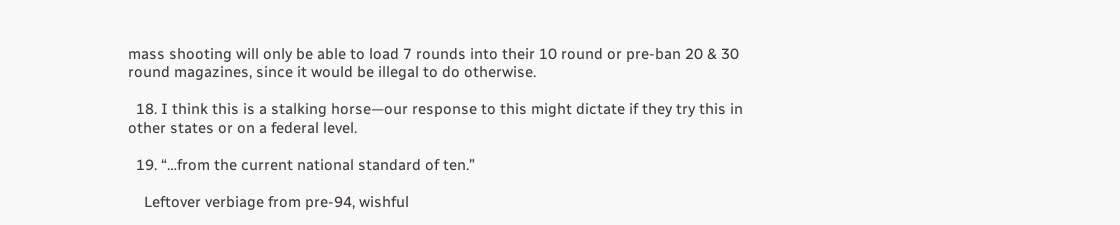mass shooting will only be able to load 7 rounds into their 10 round or pre-ban 20 & 30 round magazines, since it would be illegal to do otherwise.

  18. I think this is a stalking horse—our response to this might dictate if they try this in other states or on a federal level.

  19. “…from the current national standard of ten.”

    Leftover verbiage from pre-94, wishful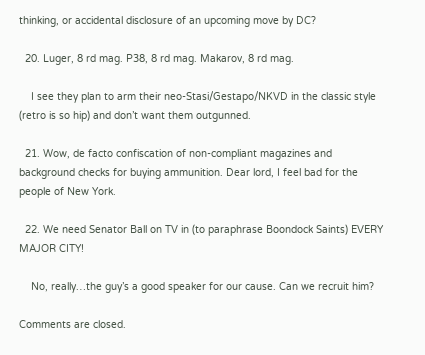thinking, or accidental disclosure of an upcoming move by DC?

  20. Luger, 8 rd mag. P38, 8 rd mag. Makarov, 8 rd mag.

    I see they plan to arm their neo-Stasi/Gestapo/NKVD in the classic style (retro is so hip) and don’t want them outgunned.

  21. Wow, de facto confiscation of non-compliant magazines and background checks for buying ammunition. Dear lord, I feel bad for the people of New York.

  22. We need Senator Ball on TV in (to paraphrase Boondock Saints) EVERY MAJOR CITY!

    No, really…the guy’s a good speaker for our cause. Can we recruit him?

Comments are closed.